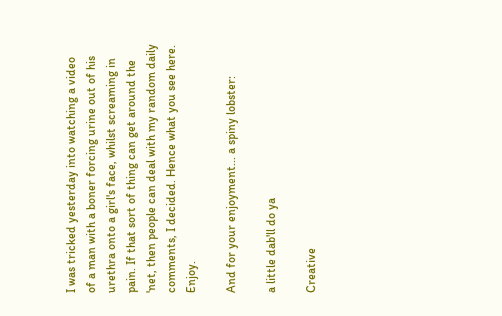I was tricked yesterday into watching a video of a man with a boner forcing urine out of his urethra onto a girl's face, whilst screaming in pain. If that sort of thing can get around the 'net, then people can deal with my random daily comments, I decided. Hence what you see here. Enjoy.

And for your enjoyment... a spiny lobster:

a little dab'll do ya

Creative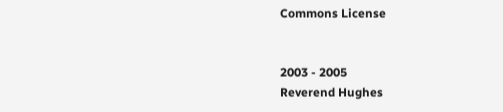Commons License


2003 - 2005
Reverend Hughes